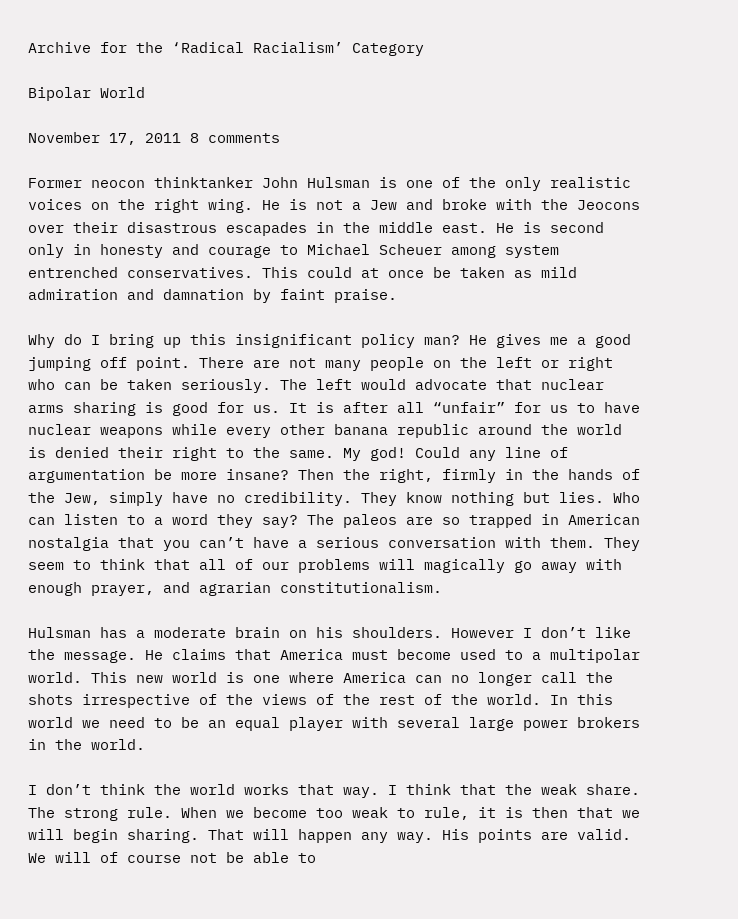Archive for the ‘Radical Racialism’ Category

Bipolar World

November 17, 2011 8 comments

Former neocon thinktanker John Hulsman is one of the only realistic voices on the right wing. He is not a Jew and broke with the Jeocons over their disastrous escapades in the middle east. He is second only in honesty and courage to Michael Scheuer among system entrenched conservatives. This could at once be taken as mild admiration and damnation by faint praise.

Why do I bring up this insignificant policy man? He gives me a good jumping off point. There are not many people on the left or right who can be taken seriously. The left would advocate that nuclear arms sharing is good for us. It is after all “unfair” for us to have nuclear weapons while every other banana republic around the world is denied their right to the same. My god! Could any line of argumentation be more insane? Then the right, firmly in the hands of the Jew, simply have no credibility. They know nothing but lies. Who can listen to a word they say? The paleos are so trapped in American nostalgia that you can’t have a serious conversation with them. They seem to think that all of our problems will magically go away with enough prayer, and agrarian constitutionalism.

Hulsman has a moderate brain on his shoulders. However I don’t like the message. He claims that America must become used to a multipolar world. This new world is one where America can no longer call the shots irrespective of the views of the rest of the world. In this world we need to be an equal player with several large power brokers in the world.

I don’t think the world works that way. I think that the weak share. The strong rule. When we become too weak to rule, it is then that we will begin sharing. That will happen any way. His points are valid. We will of course not be able to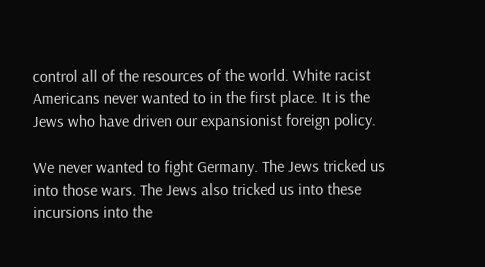control all of the resources of the world. White racist Americans never wanted to in the first place. It is the Jews who have driven our expansionist foreign policy.

We never wanted to fight Germany. The Jews tricked us into those wars. The Jews also tricked us into these incursions into the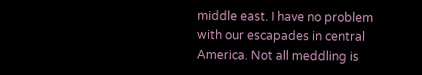middle east. I have no problem with our escapades in central America. Not all meddling is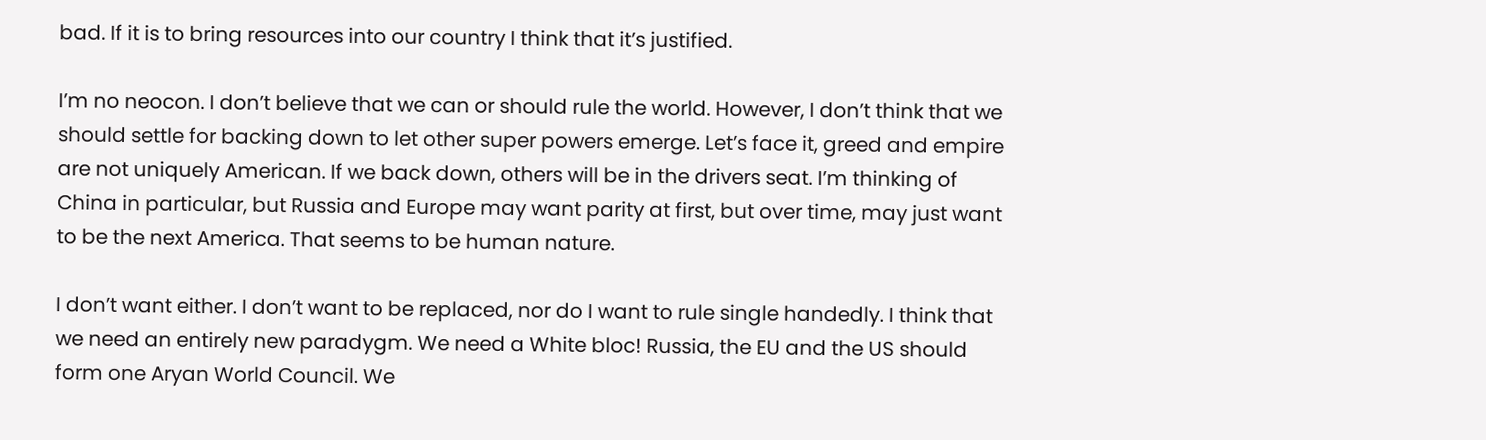bad. If it is to bring resources into our country I think that it’s justified.

I’m no neocon. I don’t believe that we can or should rule the world. However, I don’t think that we should settle for backing down to let other super powers emerge. Let’s face it, greed and empire are not uniquely American. If we back down, others will be in the drivers seat. I’m thinking of China in particular, but Russia and Europe may want parity at first, but over time, may just want to be the next America. That seems to be human nature.

I don’t want either. I don’t want to be replaced, nor do I want to rule single handedly. I think that we need an entirely new paradygm. We need a White bloc! Russia, the EU and the US should form one Aryan World Council. We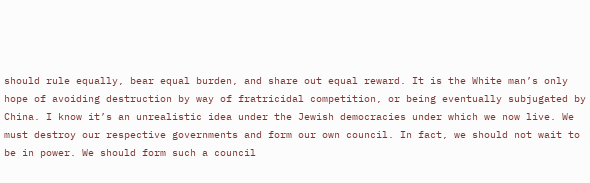should rule equally, bear equal burden, and share out equal reward. It is the White man’s only hope of avoiding destruction by way of fratricidal competition, or being eventually subjugated by China. I know it’s an unrealistic idea under the Jewish democracies under which we now live. We must destroy our respective governments and form our own council. In fact, we should not wait to be in power. We should form such a council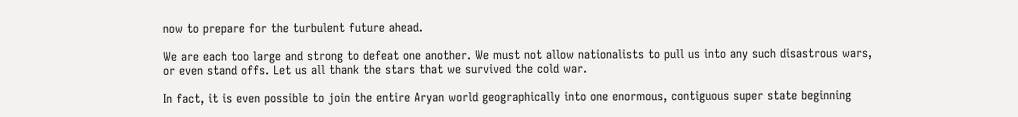now to prepare for the turbulent future ahead.

We are each too large and strong to defeat one another. We must not allow nationalists to pull us into any such disastrous wars, or even stand offs. Let us all thank the stars that we survived the cold war.

In fact, it is even possible to join the entire Aryan world geographically into one enormous, contiguous super state beginning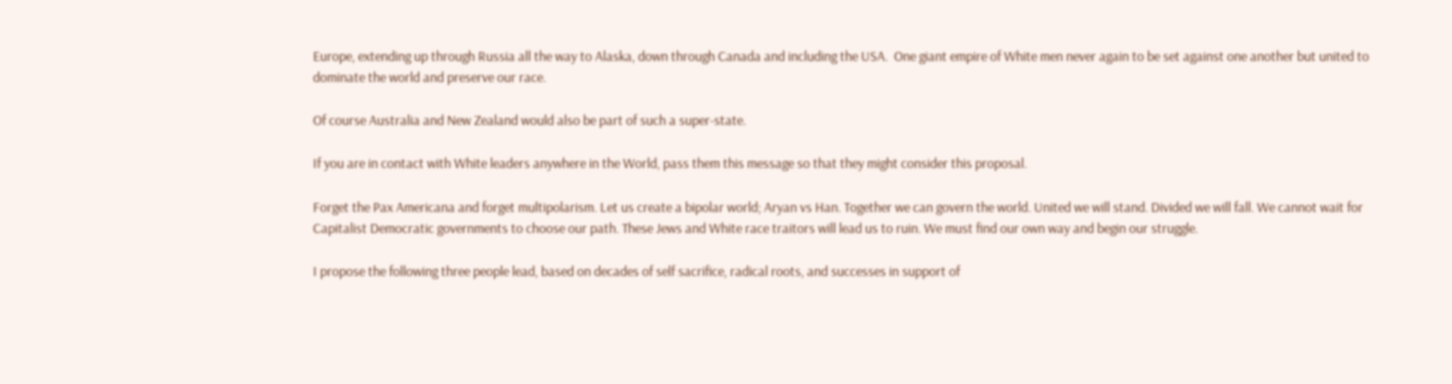Europe, extending up through Russia all the way to Alaska, down through Canada and including the USA.  One giant empire of White men never again to be set against one another but united to dominate the world and preserve our race.

Of course Australia and New Zealand would also be part of such a super-state.

If you are in contact with White leaders anywhere in the World, pass them this message so that they might consider this proposal.

Forget the Pax Americana and forget multipolarism. Let us create a bipolar world; Aryan vs Han. Together we can govern the world. United we will stand. Divided we will fall. We cannot wait for Capitalist Democratic governments to choose our path. These Jews and White race traitors will lead us to ruin. We must find our own way and begin our struggle.

I propose the following three people lead, based on decades of self sacrifice, radical roots, and successes in support of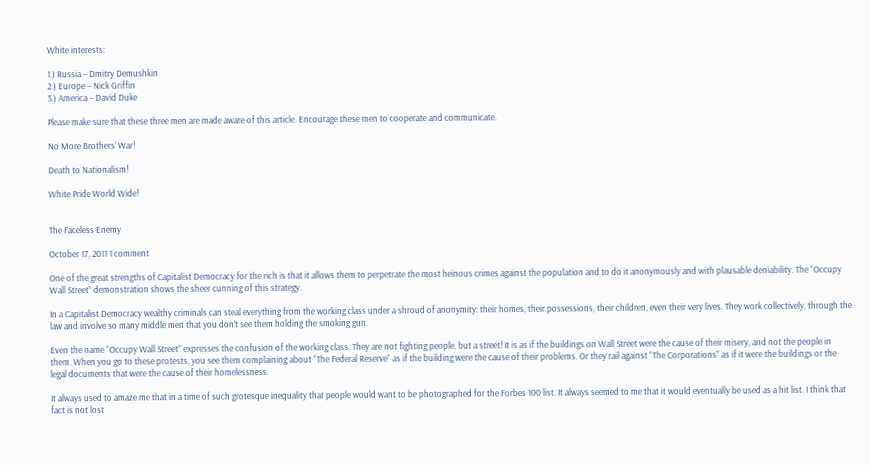White interests:

1.) Russia – Dmitry Demushkin
2.) Europe – Nick Griffin
3.) America – David Duke

Please make sure that these three men are made aware of this article. Encourage these men to cooperate and communicate.

No More Brothers’ War!

Death to Nationalism!

White Pride World Wide!


The Faceless Enemy

October 17, 2011 1 comment

One of the great strengths of Capitalist Democracy for the rich is that it allows them to perpetrate the most heinous crimes against the population and to do it anonymously and with plausable deniability. The “Occupy Wall Street” demonstration shows the sheer cunning of this strategy.

In a Capitalist Democracy wealthy criminals can steal everything from the working class under a shroud of anonymity: their homes, their possessions, their children, even their very lives. They work collectively, through the law and involve so many middle men that you don’t see them holding the smoking gun.

Even the name “Occupy Wall Street” expresses the confusion of the working class. They are not fighting people, but a street! It is as if the buildings on Wall Street were the cause of their misery, and not the people in them. When you go to these protests, you see them complaining about “The Federal Reserve” as if the building were the cause of their problems. Or they rail against “The Corporations” as if it were the buildings or the legal documents that were the cause of their homelessness.

It always used to amaze me that in a time of such grotesque inequality that people would want to be photographed for the Forbes 100 list. It always seemed to me that it would eventually be used as a hit list. I think that fact is not lost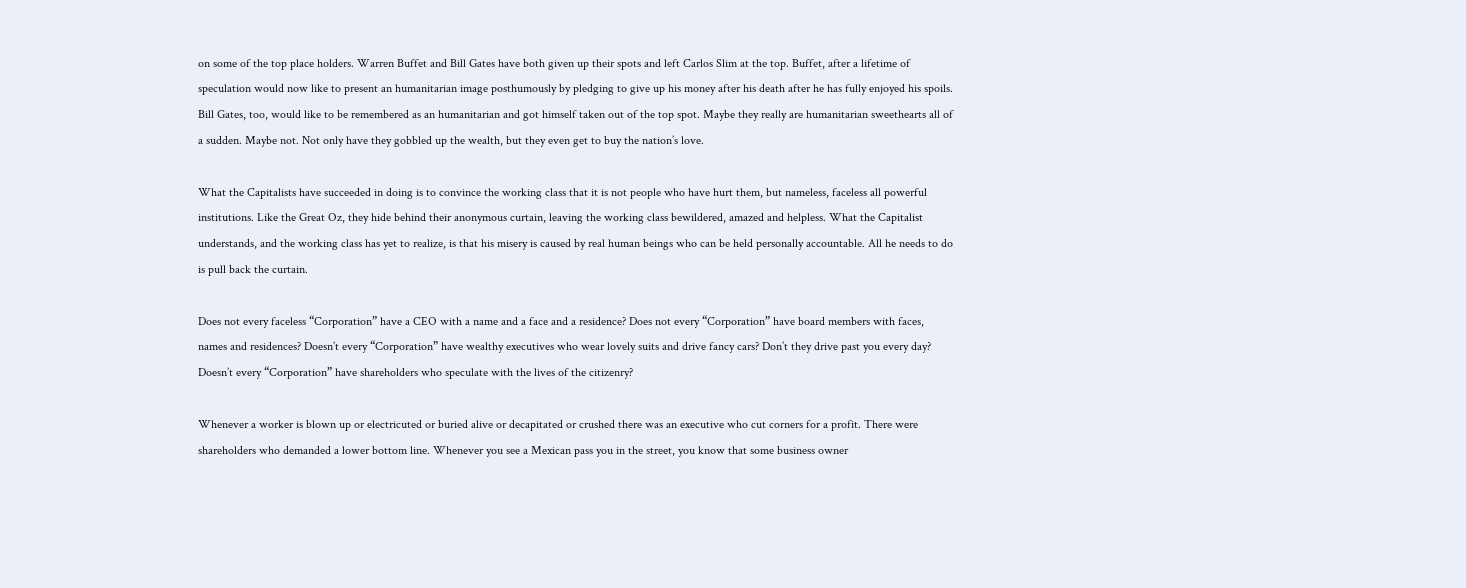on some of the top place holders. Warren Buffet and Bill Gates have both given up their spots and left Carlos Slim at the top. Buffet, after a lifetime of speculation would now like to present an humanitarian image posthumously by pledging to give up his money after his death after he has fully enjoyed his spoils. Bill Gates, too, would like to be remembered as an humanitarian and got himself taken out of the top spot. Maybe they really are humanitarian sweethearts all of a sudden. Maybe not. Not only have they gobbled up the wealth, but they even get to buy the nation’s love.

What the Capitalists have succeeded in doing is to convince the working class that it is not people who have hurt them, but nameless, faceless all powerful institutions. Like the Great Oz, they hide behind their anonymous curtain, leaving the working class bewildered, amazed and helpless. What the Capitalist understands, and the working class has yet to realize, is that his misery is caused by real human beings who can be held personally accountable. All he needs to do is pull back the curtain.

Does not every faceless “Corporation” have a CEO with a name and a face and a residence? Does not every “Corporation” have board members with faces, names and residences? Doesn’t every “Corporation” have wealthy executives who wear lovely suits and drive fancy cars? Don’t they drive past you every day? Doesn’t every “Corporation” have shareholders who speculate with the lives of the citizenry?

Whenever a worker is blown up or electricuted or buried alive or decapitated or crushed there was an executive who cut corners for a profit. There were shareholders who demanded a lower bottom line. Whenever you see a Mexican pass you in the street, you know that some business owner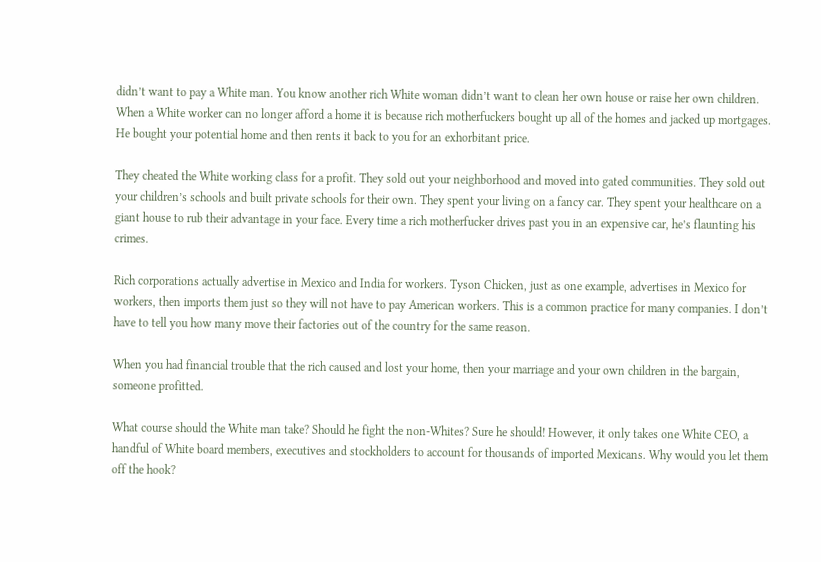didn’t want to pay a White man. You know another rich White woman didn’t want to clean her own house or raise her own children. When a White worker can no longer afford a home it is because rich motherfuckers bought up all of the homes and jacked up mortgages. He bought your potential home and then rents it back to you for an exhorbitant price.

They cheated the White working class for a profit. They sold out your neighborhood and moved into gated communities. They sold out your children’s schools and built private schools for their own. They spent your living on a fancy car. They spent your healthcare on a giant house to rub their advantage in your face. Every time a rich motherfucker drives past you in an expensive car, he’s flaunting his crimes.

Rich corporations actually advertise in Mexico and India for workers. Tyson Chicken, just as one example, advertises in Mexico for workers, then imports them just so they will not have to pay American workers. This is a common practice for many companies. I don’t have to tell you how many move their factories out of the country for the same reason.

When you had financial trouble that the rich caused and lost your home, then your marriage and your own children in the bargain, someone profitted.

What course should the White man take? Should he fight the non-Whites? Sure he should! However, it only takes one White CEO, a handful of White board members, executives and stockholders to account for thousands of imported Mexicans. Why would you let them off the hook?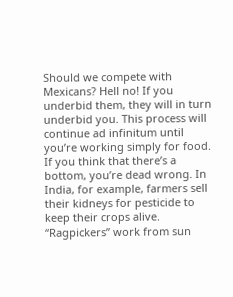Should we compete with Mexicans? Hell no! If you underbid them, they will in turn underbid you. This process will continue ad infinitum until you’re working simply for food. If you think that there’s a bottom, you’re dead wrong. In India, for example, farmers sell their kidneys for pesticide to keep their crops alive. “Ragpickers” work from sun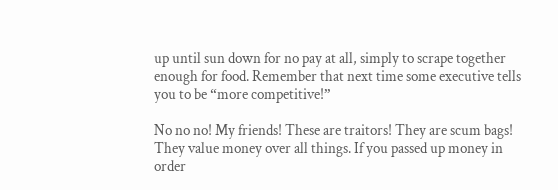up until sun down for no pay at all, simply to scrape together enough for food. Remember that next time some executive tells you to be “more competitive!”

No no no! My friends! These are traitors! They are scum bags! They value money over all things. If you passed up money in order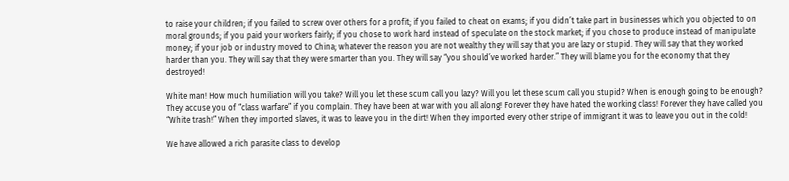to raise your children; if you failed to screw over others for a profit; if you failed to cheat on exams; if you didn’t take part in businesses which you objected to on moral grounds; if you paid your workers fairly; if you chose to work hard instead of speculate on the stock market; if you chose to produce instead of manipulate money; if your job or industry moved to China; whatever the reason you are not wealthy they will say that you are lazy or stupid. They will say that they worked harder than you. They will say that they were smarter than you. They will say “you should’ve worked harder.” They will blame you for the economy that they destroyed!

White man! How much humiliation will you take? Will you let these scum call you lazy? Will you let these scum call you stupid? When is enough going to be enough? They accuse you of “class warfare” if you complain. They have been at war with you all along! Forever they have hated the working class! Forever they have called you “White trash!” When they imported slaves, it was to leave you in the dirt! When they imported every other stripe of immigrant it was to leave you out in the cold!

We have allowed a rich parasite class to develop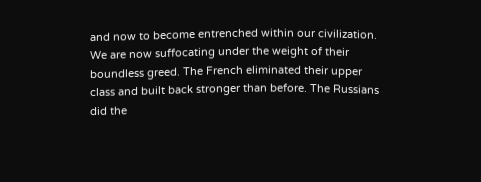and now to become entrenched within our civilization. We are now suffocating under the weight of their boundless greed. The French eliminated their upper class and built back stronger than before. The Russians did the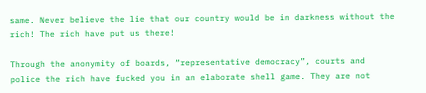same. Never believe the lie that our country would be in darkness without the rich! The rich have put us there!

Through the anonymity of boards, “representative democracy”, courts and police the rich have fucked you in an elaborate shell game. They are not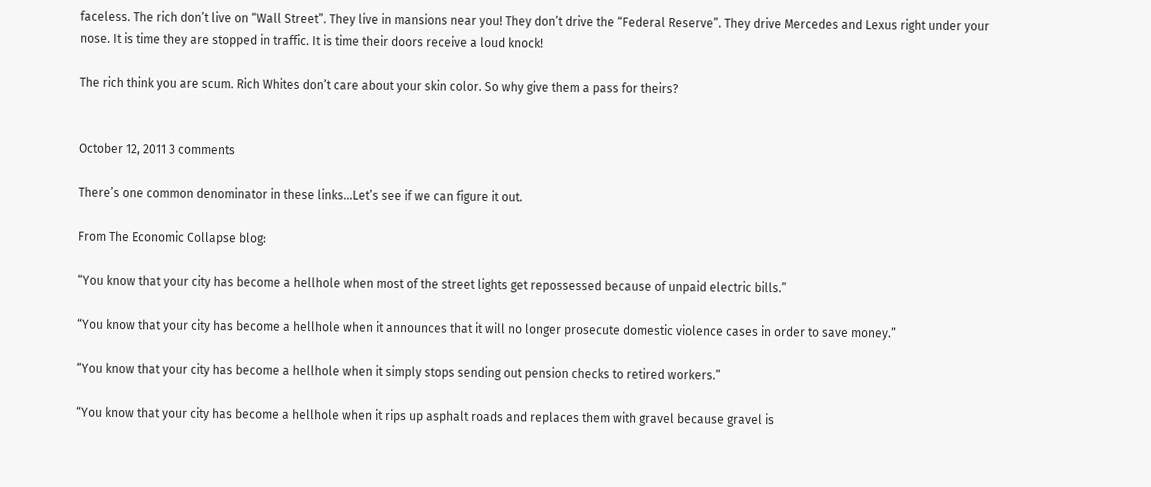faceless. The rich don’t live on “Wall Street”. They live in mansions near you! They don’t drive the “Federal Reserve”. They drive Mercedes and Lexus right under your nose. It is time they are stopped in traffic. It is time their doors receive a loud knock!

The rich think you are scum. Rich Whites don’t care about your skin color. So why give them a pass for theirs?


October 12, 2011 3 comments

There’s one common denominator in these links…Let’s see if we can figure it out.

From The Economic Collapse blog:

“You know that your city has become a hellhole when most of the street lights get repossessed because of unpaid electric bills.”

“You know that your city has become a hellhole when it announces that it will no longer prosecute domestic violence cases in order to save money.”

“You know that your city has become a hellhole when it simply stops sending out pension checks to retired workers.”

“You know that your city has become a hellhole when it rips up asphalt roads and replaces them with gravel because gravel is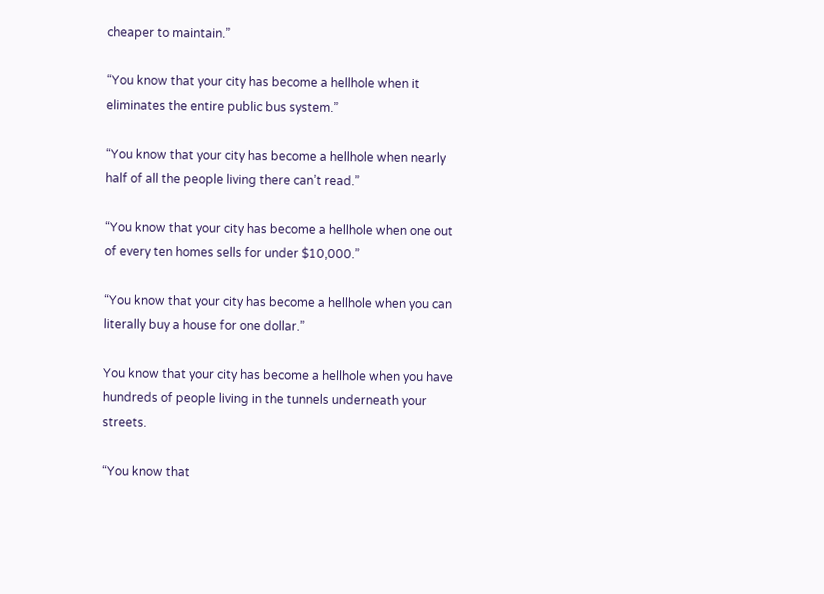cheaper to maintain.”

“You know that your city has become a hellhole when it eliminates the entire public bus system.”

“You know that your city has become a hellhole when nearly half of all the people living there can’t read.”

“You know that your city has become a hellhole when one out of every ten homes sells for under $10,000.”

“You know that your city has become a hellhole when you can literally buy a house for one dollar.”

You know that your city has become a hellhole when you have hundreds of people living in the tunnels underneath your streets.

“You know that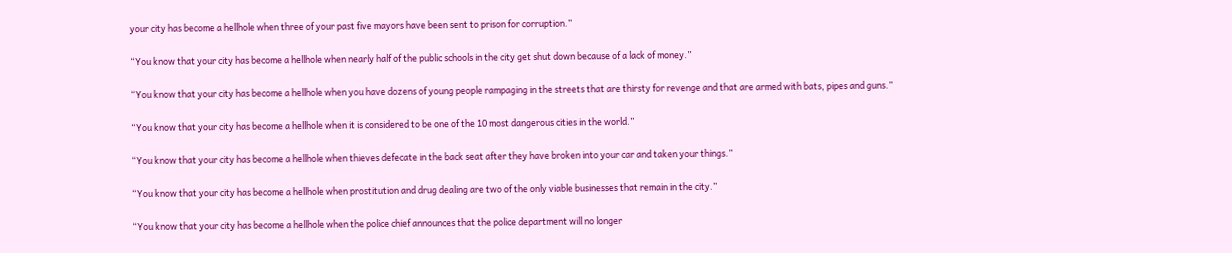your city has become a hellhole when three of your past five mayors have been sent to prison for corruption.”

“You know that your city has become a hellhole when nearly half of the public schools in the city get shut down because of a lack of money.”

“You know that your city has become a hellhole when you have dozens of young people rampaging in the streets that are thirsty for revenge and that are armed with bats, pipes and guns.”

“You know that your city has become a hellhole when it is considered to be one of the 10 most dangerous cities in the world.”

“You know that your city has become a hellhole when thieves defecate in the back seat after they have broken into your car and taken your things.”

“You know that your city has become a hellhole when prostitution and drug dealing are two of the only viable businesses that remain in the city.”

“You know that your city has become a hellhole when the police chief announces that the police department will no longer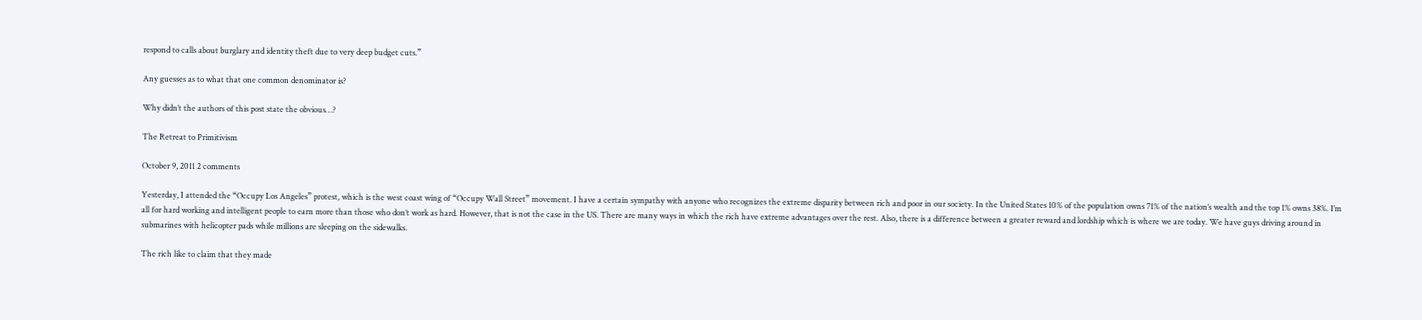respond to calls about burglary and identity theft due to very deep budget cuts.”

Any guesses as to what that one common denominator is?

Why didn’t the authors of this post state the obvious…?

The Retreat to Primitivism

October 9, 2011 2 comments

Yesterday, I attended the “Occupy Los Angeles” protest, which is the west coast wing of “Occupy Wall Street” movement. I have a certain sympathy with anyone who recognizes the extreme disparity between rich and poor in our society. In the United States 10% of the population owns 71% of the nation’s wealth and the top 1% owns 38%. I’m all for hard working and intelligent people to earn more than those who don’t work as hard. However, that is not the case in the US. There are many ways in which the rich have extreme advantages over the rest. Also, there is a difference between a greater reward and lordship which is where we are today. We have guys driving around in submarines with helicopter pads while millions are sleeping on the sidewalks.

The rich like to claim that they made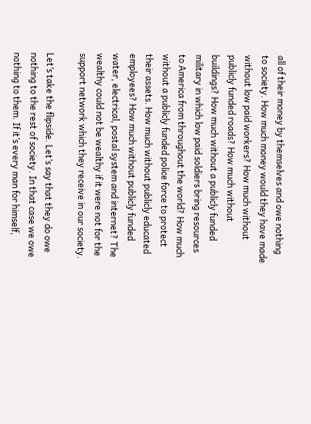all of their money by themselves and owe nothing to society. How much money would they have made without low paid workers? How much without publicly funded roads? How much without buildings? How much without a publicly funded military in which low paid soldiers bring resources to America from throughout the world? How much without a publicly funded police force to protect their assets. How much without publicly educated employees? How much without publicly funded water, electrical, postal system and internet? The wealthy could not be wealthy if it were not for the support network which they receive in our society.

Let’s take the flipside. Let’s say that they do owe nothing to the rest of society. In that case we owe nothing to them. If it’s every man for himself,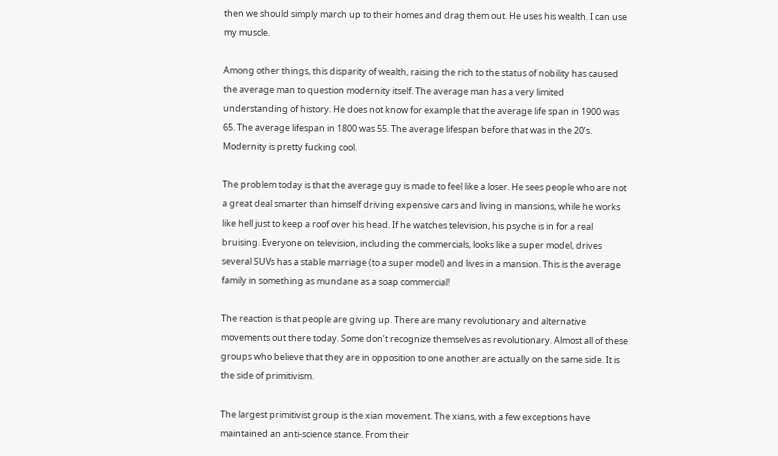then we should simply march up to their homes and drag them out. He uses his wealth. I can use my muscle.

Among other things, this disparity of wealth, raising the rich to the status of nobility has caused the average man to question modernity itself. The average man has a very limited understanding of history. He does not know for example that the average life span in 1900 was 65. The average lifespan in 1800 was 55. The average lifespan before that was in the 20’s. Modernity is pretty fucking cool.

The problem today is that the average guy is made to feel like a loser. He sees people who are not a great deal smarter than himself driving expensive cars and living in mansions, while he works like hell just to keep a roof over his head. If he watches television, his psyche is in for a real bruising. Everyone on television, including the commercials, looks like a super model, drives several SUVs has a stable marriage (to a super model) and lives in a mansion. This is the average family in something as mundane as a soap commercial!

The reaction is that people are giving up. There are many revolutionary and alternative movements out there today. Some don’t recognize themselves as revolutionary. Almost all of these groups who believe that they are in opposition to one another are actually on the same side. It is the side of primitivism.

The largest primitivist group is the xian movement. The xians, with a few exceptions have maintained an anti-science stance. From their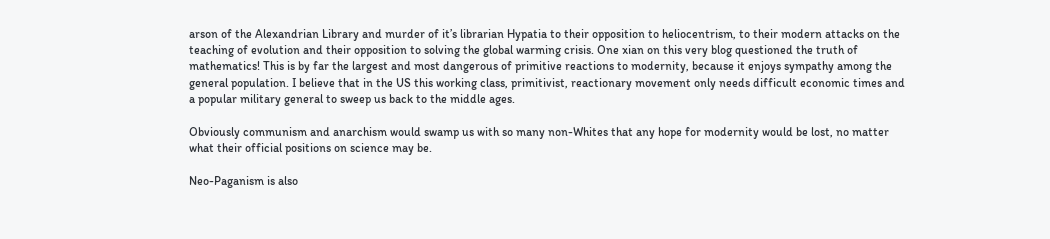arson of the Alexandrian Library and murder of it’s librarian Hypatia to their opposition to heliocentrism, to their modern attacks on the teaching of evolution and their opposition to solving the global warming crisis. One xian on this very blog questioned the truth of mathematics! This is by far the largest and most dangerous of primitive reactions to modernity, because it enjoys sympathy among the general population. I believe that in the US this working class, primitivist, reactionary movement only needs difficult economic times and a popular military general to sweep us back to the middle ages.

Obviously communism and anarchism would swamp us with so many non-Whites that any hope for modernity would be lost, no matter what their official positions on science may be.

Neo-Paganism is also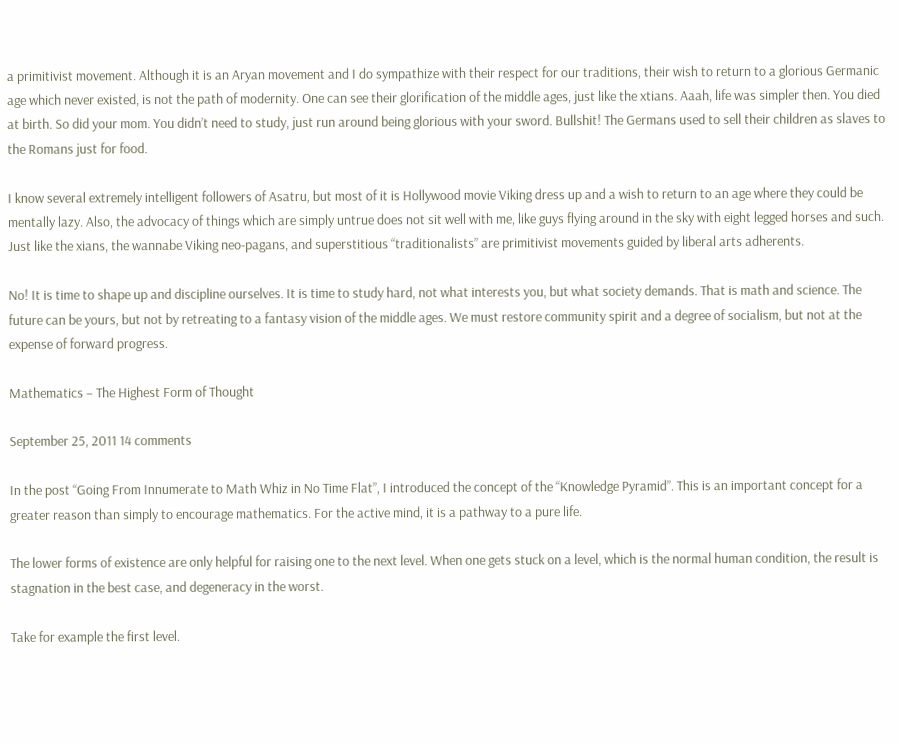a primitivist movement. Although it is an Aryan movement and I do sympathize with their respect for our traditions, their wish to return to a glorious Germanic age which never existed, is not the path of modernity. One can see their glorification of the middle ages, just like the xtians. Aaah, life was simpler then. You died at birth. So did your mom. You didn’t need to study, just run around being glorious with your sword. Bullshit! The Germans used to sell their children as slaves to the Romans just for food.

I know several extremely intelligent followers of Asatru, but most of it is Hollywood movie Viking dress up and a wish to return to an age where they could be mentally lazy. Also, the advocacy of things which are simply untrue does not sit well with me, like guys flying around in the sky with eight legged horses and such. Just like the xians, the wannabe Viking neo-pagans, and superstitious “traditionalists” are primitivist movements guided by liberal arts adherents.

No! It is time to shape up and discipline ourselves. It is time to study hard, not what interests you, but what society demands. That is math and science. The future can be yours, but not by retreating to a fantasy vision of the middle ages. We must restore community spirit and a degree of socialism, but not at the expense of forward progress.

Mathematics – The Highest Form of Thought

September 25, 2011 14 comments

In the post “Going From Innumerate to Math Whiz in No Time Flat”, I introduced the concept of the “Knowledge Pyramid”. This is an important concept for a greater reason than simply to encourage mathematics. For the active mind, it is a pathway to a pure life.

The lower forms of existence are only helpful for raising one to the next level. When one gets stuck on a level, which is the normal human condition, the result is stagnation in the best case, and degeneracy in the worst.

Take for example the first level.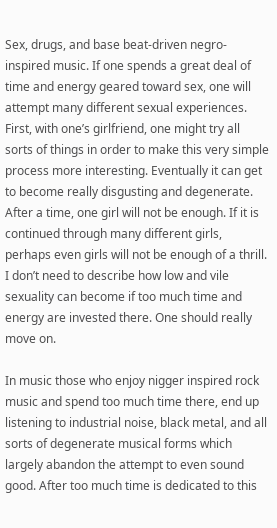Sex, drugs, and base beat-driven negro-inspired music. If one spends a great deal of time and energy geared toward sex, one will attempt many different sexual experiences. First, with one’s girlfriend, one might try all sorts of things in order to make this very simple process more interesting. Eventually it can get to become really disgusting and degenerate. After a time, one girl will not be enough. If it is continued through many different girls, perhaps even girls will not be enough of a thrill. I don’t need to describe how low and vile sexuality can become if too much time and energy are invested there. One should really move on.

In music those who enjoy nigger inspired rock music and spend too much time there, end up listening to industrial noise, black metal, and all sorts of degenerate musical forms which largely abandon the attempt to even sound good. After too much time is dedicated to this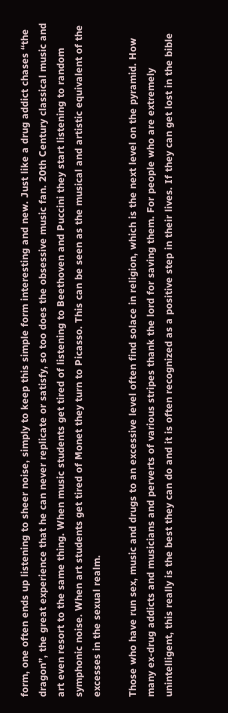form, one often ends up listening to sheer noise, simply to keep this simple form interesting and new. Just like a drug addict chases “the dragon”, the great experience that he can never replicate or satisfy, so too does the obsessive music fan. 20th Century classical music and art even resort to the same thing. When music students get tired of listening to Beethoven and Puccini they start listening to random symphonic noise. When art students get tired of Monet they turn to Picasso. This can be seen as the musical and artistic equivalent of the excesses in the sexual realm.

Those who have run sex, music and drugs to an excessive level often find solace in religion, which is the next level on the pyramid. How many ex-drug addicts and musicians and perverts of various stripes thank the lord for saving them. For people who are extremely unintelligent, this really is the best they can do and it is often recognized as a positive step in their lives. If they can get lost in the bible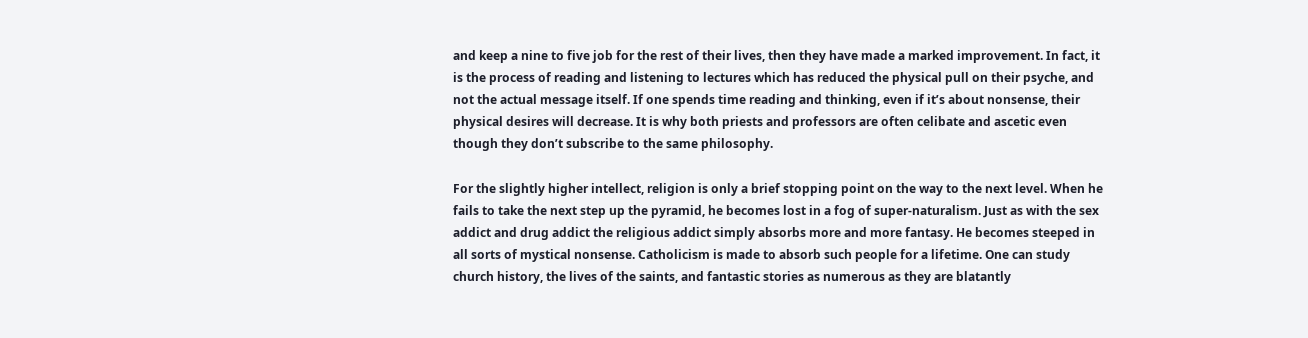and keep a nine to five job for the rest of their lives, then they have made a marked improvement. In fact, it is the process of reading and listening to lectures which has reduced the physical pull on their psyche, and not the actual message itself. If one spends time reading and thinking, even if it’s about nonsense, their physical desires will decrease. It is why both priests and professors are often celibate and ascetic even though they don’t subscribe to the same philosophy.

For the slightly higher intellect, religion is only a brief stopping point on the way to the next level. When he fails to take the next step up the pyramid, he becomes lost in a fog of super-naturalism. Just as with the sex addict and drug addict the religious addict simply absorbs more and more fantasy. He becomes steeped in all sorts of mystical nonsense. Catholicism is made to absorb such people for a lifetime. One can study church history, the lives of the saints, and fantastic stories as numerous as they are blatantly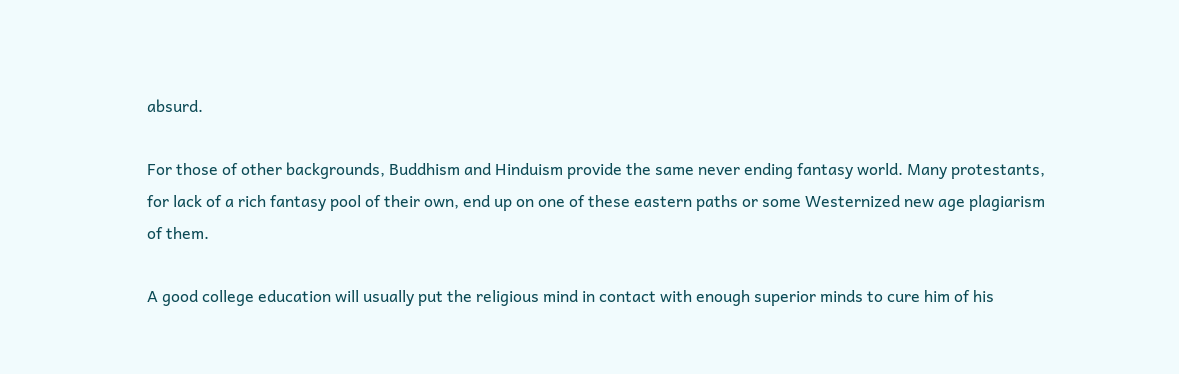absurd.

For those of other backgrounds, Buddhism and Hinduism provide the same never ending fantasy world. Many protestants, for lack of a rich fantasy pool of their own, end up on one of these eastern paths or some Westernized new age plagiarism of them.

A good college education will usually put the religious mind in contact with enough superior minds to cure him of his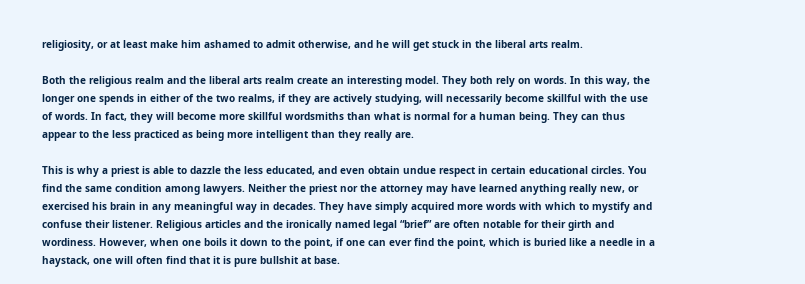religiosity, or at least make him ashamed to admit otherwise, and he will get stuck in the liberal arts realm.

Both the religious realm and the liberal arts realm create an interesting model. They both rely on words. In this way, the longer one spends in either of the two realms, if they are actively studying, will necessarily become skillful with the use of words. In fact, they will become more skillful wordsmiths than what is normal for a human being. They can thus appear to the less practiced as being more intelligent than they really are.

This is why a priest is able to dazzle the less educated, and even obtain undue respect in certain educational circles. You find the same condition among lawyers. Neither the priest nor the attorney may have learned anything really new, or exercised his brain in any meaningful way in decades. They have simply acquired more words with which to mystify and confuse their listener. Religious articles and the ironically named legal “brief” are often notable for their girth and wordiness. However, when one boils it down to the point, if one can ever find the point, which is buried like a needle in a haystack, one will often find that it is pure bullshit at base.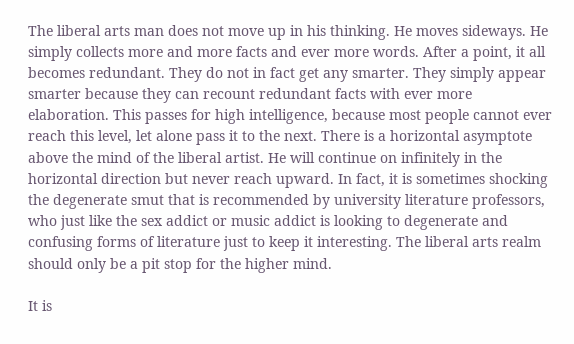The liberal arts man does not move up in his thinking. He moves sideways. He simply collects more and more facts and ever more words. After a point, it all becomes redundant. They do not in fact get any smarter. They simply appear smarter because they can recount redundant facts with ever more elaboration. This passes for high intelligence, because most people cannot ever reach this level, let alone pass it to the next. There is a horizontal asymptote above the mind of the liberal artist. He will continue on infinitely in the horizontal direction but never reach upward. In fact, it is sometimes shocking the degenerate smut that is recommended by university literature professors, who just like the sex addict or music addict is looking to degenerate and confusing forms of literature just to keep it interesting. The liberal arts realm should only be a pit stop for the higher mind.

It is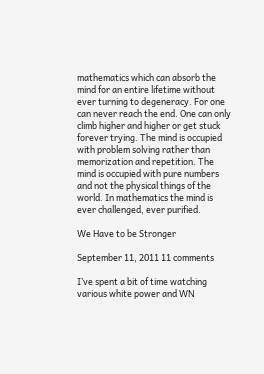mathematics which can absorb the mind for an entire lifetime without ever turning to degeneracy. For one can never reach the end. One can only climb higher and higher or get stuck forever trying. The mind is occupied with problem solving rather than memorization and repetition. The mind is occupied with pure numbers and not the physical things of the world. In mathematics the mind is ever challenged, ever purified.

We Have to be Stronger

September 11, 2011 11 comments

I’ve spent a bit of time watching various white power and WN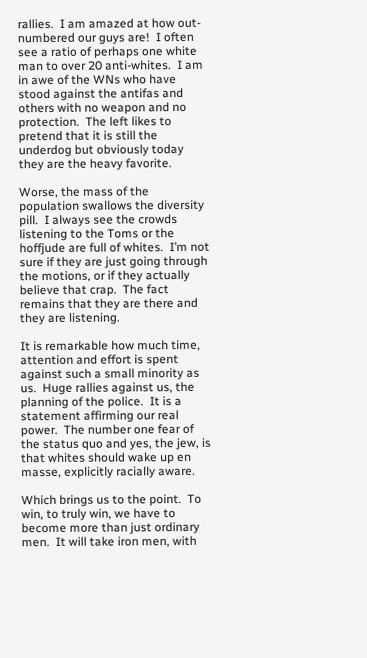rallies.  I am amazed at how out-numbered our guys are!  I often see a ratio of perhaps one white man to over 20 anti-whites.  I am in awe of the WNs who have stood against the antifas and others with no weapon and no protection.  The left likes to pretend that it is still the underdog but obviously today they are the heavy favorite.

Worse, the mass of the population swallows the diversity pill.  I always see the crowds listening to the Toms or the hoffjude are full of whites.  I’m not sure if they are just going through the motions, or if they actually believe that crap.  The fact remains that they are there and they are listening.

It is remarkable how much time, attention and effort is spent against such a small minority as us.  Huge rallies against us, the planning of the police.  It is a statement affirming our real power.  The number one fear of the status quo and yes, the jew, is that whites should wake up en masse, explicitly racially aware.

Which brings us to the point.  To win, to truly win, we have to become more than just ordinary men.  It will take iron men, with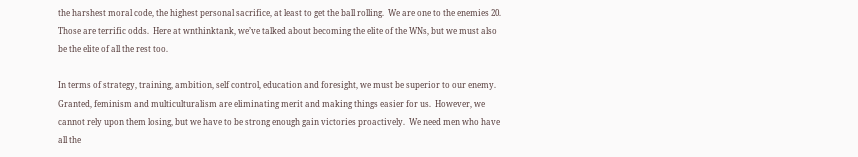the harshest moral code, the highest personal sacrifice, at least to get the ball rolling.  We are one to the enemies 20.  Those are terrific odds.  Here at wnthinktank, we’ve talked about becoming the elite of the WNs, but we must also be the elite of all the rest too.

In terms of strategy, training, ambition, self control, education and foresight, we must be superior to our enemy.  Granted, feminism and multiculturalism are eliminating merit and making things easier for us.  However, we cannot rely upon them losing, but we have to be strong enough gain victories proactively.  We need men who have all the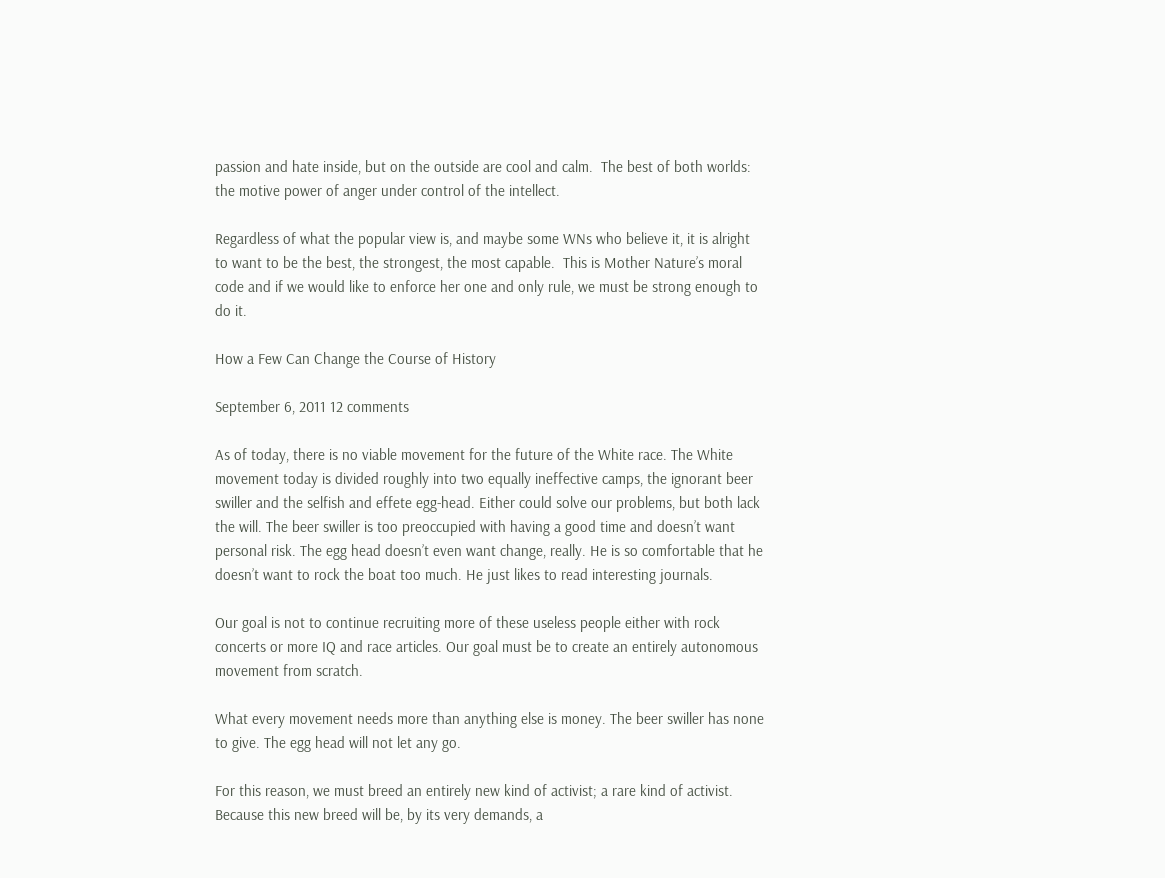passion and hate inside, but on the outside are cool and calm.  The best of both worlds:  the motive power of anger under control of the intellect.

Regardless of what the popular view is, and maybe some WNs who believe it, it is alright to want to be the best, the strongest, the most capable.  This is Mother Nature’s moral code and if we would like to enforce her one and only rule, we must be strong enough to do it.

How a Few Can Change the Course of History

September 6, 2011 12 comments

As of today, there is no viable movement for the future of the White race. The White movement today is divided roughly into two equally ineffective camps, the ignorant beer swiller and the selfish and effete egg-head. Either could solve our problems, but both lack the will. The beer swiller is too preoccupied with having a good time and doesn’t want personal risk. The egg head doesn’t even want change, really. He is so comfortable that he doesn’t want to rock the boat too much. He just likes to read interesting journals.

Our goal is not to continue recruiting more of these useless people either with rock concerts or more IQ and race articles. Our goal must be to create an entirely autonomous movement from scratch.

What every movement needs more than anything else is money. The beer swiller has none to give. The egg head will not let any go.

For this reason, we must breed an entirely new kind of activist; a rare kind of activist. Because this new breed will be, by its very demands, a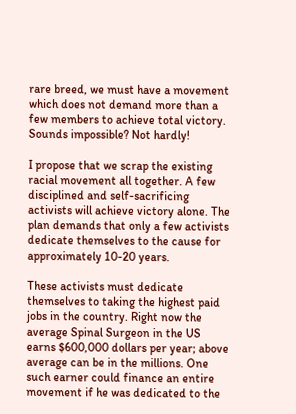rare breed, we must have a movement which does not demand more than a few members to achieve total victory. Sounds impossible? Not hardly!

I propose that we scrap the existing racial movement all together. A few disciplined and self-sacrificing activists will achieve victory alone. The plan demands that only a few activists dedicate themselves to the cause for approximately 10-20 years.

These activists must dedicate themselves to taking the highest paid jobs in the country. Right now the average Spinal Surgeon in the US earns $600,000 dollars per year; above average can be in the millions. One such earner could finance an entire movement if he was dedicated to the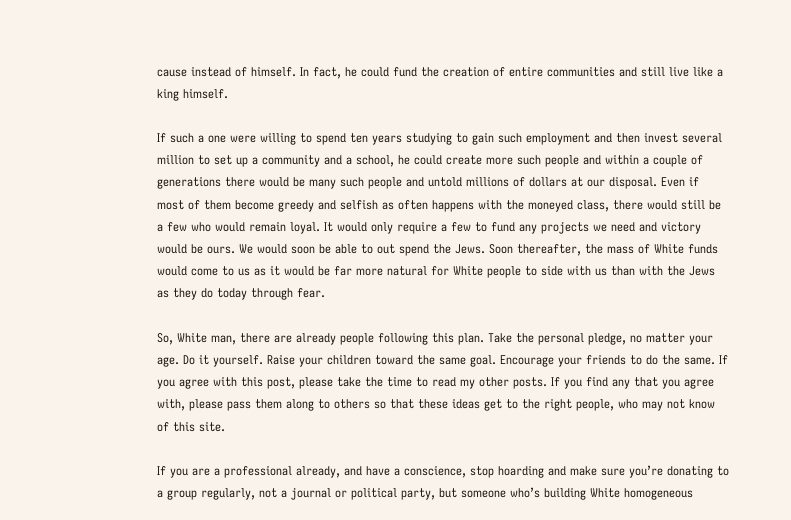cause instead of himself. In fact, he could fund the creation of entire communities and still live like a king himself.

If such a one were willing to spend ten years studying to gain such employment and then invest several million to set up a community and a school, he could create more such people and within a couple of generations there would be many such people and untold millions of dollars at our disposal. Even if most of them become greedy and selfish as often happens with the moneyed class, there would still be a few who would remain loyal. It would only require a few to fund any projects we need and victory would be ours. We would soon be able to out spend the Jews. Soon thereafter, the mass of White funds would come to us as it would be far more natural for White people to side with us than with the Jews as they do today through fear.

So, White man, there are already people following this plan. Take the personal pledge, no matter your age. Do it yourself. Raise your children toward the same goal. Encourage your friends to do the same. If you agree with this post, please take the time to read my other posts. If you find any that you agree with, please pass them along to others so that these ideas get to the right people, who may not know of this site.

If you are a professional already, and have a conscience, stop hoarding and make sure you’re donating to a group regularly, not a journal or political party, but someone who’s building White homogeneous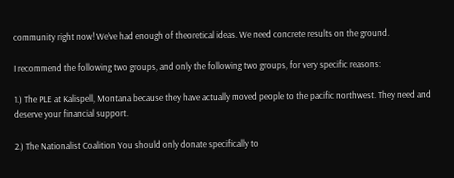community right now! We’ve had enough of theoretical ideas. We need concrete results on the ground.

I recommend the following two groups, and only the following two groups, for very specific reasons:

1.) The PLE at Kalispell, Montana because they have actually moved people to the pacific northwest. They need and deserve your financial support.

2.) The Nationalist Coalition You should only donate specifically to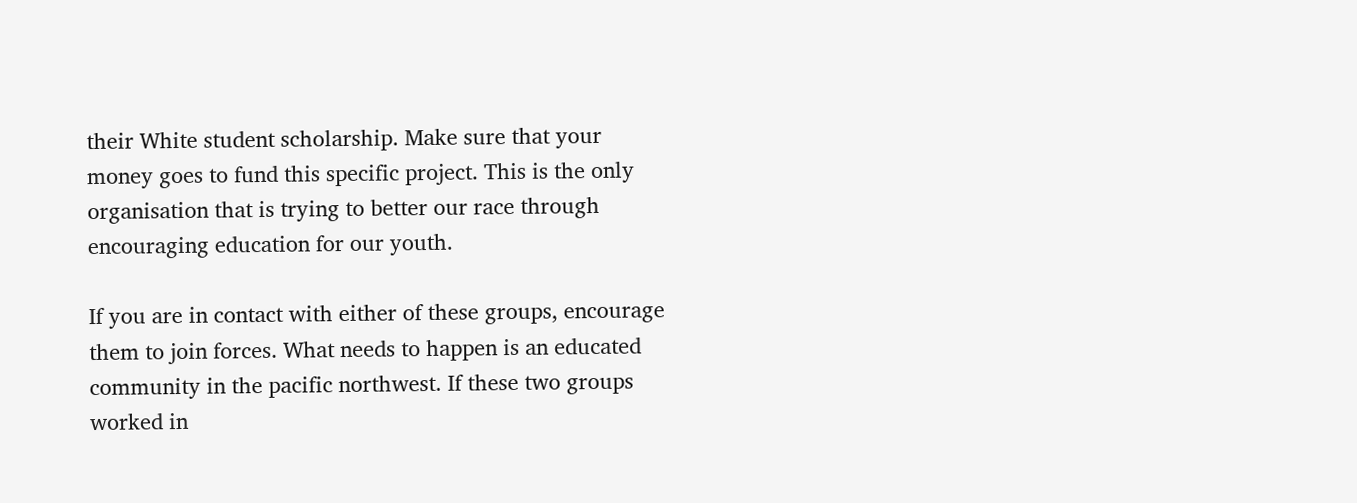their White student scholarship. Make sure that your money goes to fund this specific project. This is the only organisation that is trying to better our race through encouraging education for our youth.

If you are in contact with either of these groups, encourage them to join forces. What needs to happen is an educated community in the pacific northwest. If these two groups worked in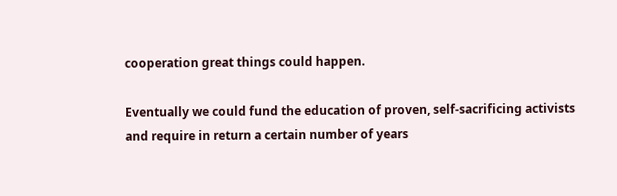cooperation great things could happen.

Eventually we could fund the education of proven, self-sacrificing activists and require in return a certain number of years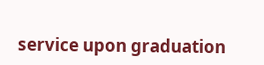service upon graduation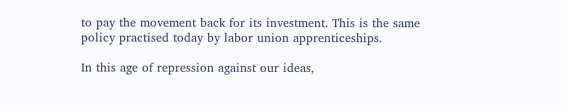to pay the movement back for its investment. This is the same policy practised today by labor union apprenticeships.

In this age of repression against our ideas,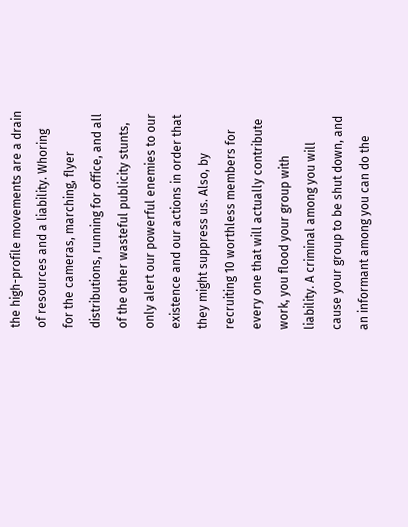the high-profile movements are a drain of resources and a liability. Whoring for the cameras, marching, flyer distributions, running for office, and all of the other wasteful publicity stunts, only alert our powerful enemies to our existence and our actions in order that they might suppress us. Also, by recruiting 10 worthless members for every one that will actually contribute work, you flood your group with liability. A criminal among you will cause your group to be shut down, and an informant among you can do the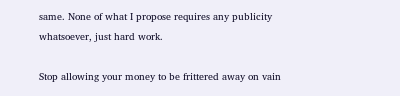same. None of what I propose requires any publicity whatsoever, just hard work.

Stop allowing your money to be frittered away on vain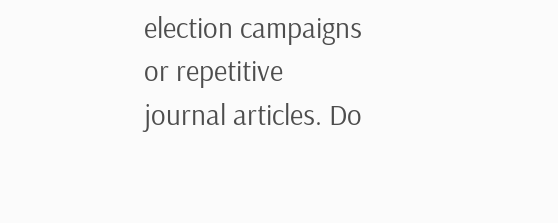election campaigns or repetitive journal articles. Do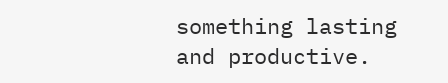something lasting and productive.